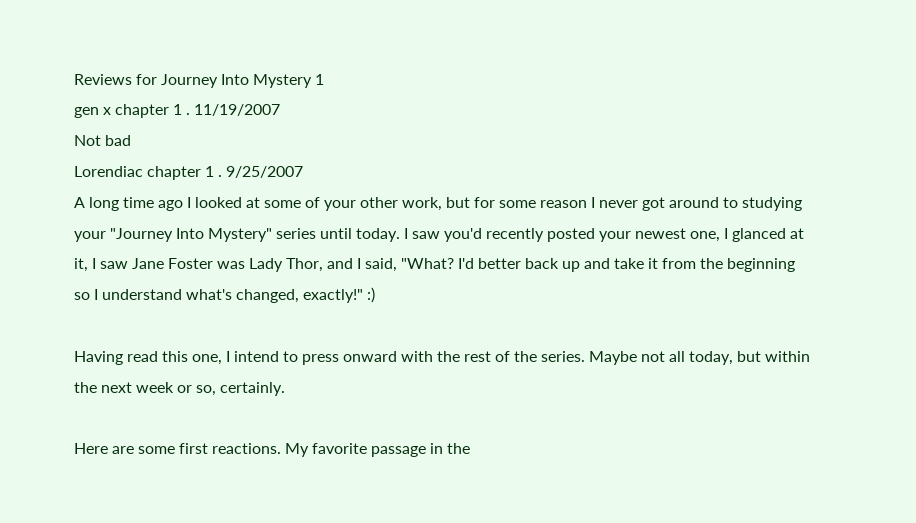Reviews for Journey Into Mystery 1
gen x chapter 1 . 11/19/2007
Not bad
Lorendiac chapter 1 . 9/25/2007
A long time ago I looked at some of your other work, but for some reason I never got around to studying your "Journey Into Mystery" series until today. I saw you'd recently posted your newest one, I glanced at it, I saw Jane Foster was Lady Thor, and I said, "What? I'd better back up and take it from the beginning so I understand what's changed, exactly!" :)

Having read this one, I intend to press onward with the rest of the series. Maybe not all today, but within the next week or so, certainly.

Here are some first reactions. My favorite passage in the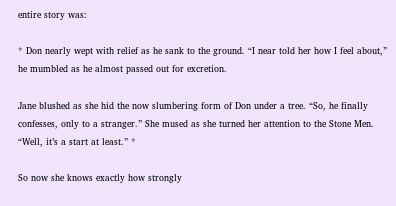entire story was:

* Don nearly wept with relief as he sank to the ground. “I near told her how I feel about,” he mumbled as he almost passed out for excretion.

Jane blushed as she hid the now slumbering form of Don under a tree. “So, he finally confesses, only to a stranger.” She mused as she turned her attention to the Stone Men. “Well, it’s a start at least.” *

So now she knows exactly how strongly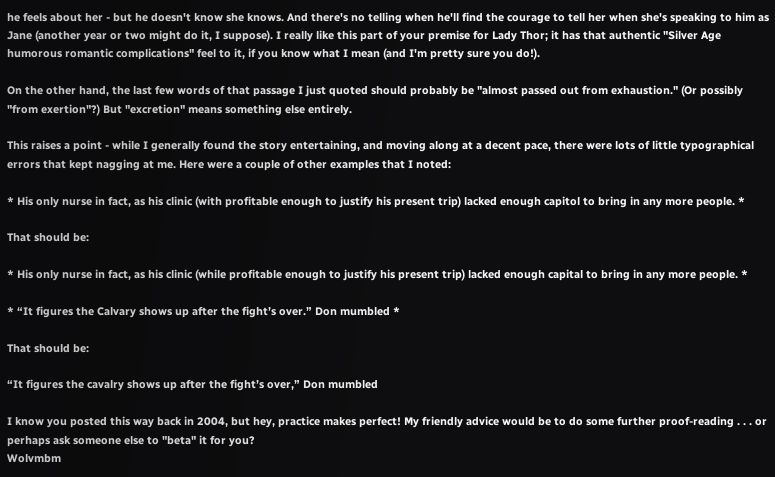he feels about her - but he doesn't know she knows. And there's no telling when he'll find the courage to tell her when she's speaking to him as Jane (another year or two might do it, I suppose). I really like this part of your premise for Lady Thor; it has that authentic "Silver Age humorous romantic complications" feel to it, if you know what I mean (and I'm pretty sure you do!).

On the other hand, the last few words of that passage I just quoted should probably be "almost passed out from exhaustion." (Or possibly "from exertion"?) But "excretion" means something else entirely.

This raises a point - while I generally found the story entertaining, and moving along at a decent pace, there were lots of little typographical errors that kept nagging at me. Here were a couple of other examples that I noted:

* His only nurse in fact, as his clinic (with profitable enough to justify his present trip) lacked enough capitol to bring in any more people. *

That should be:

* His only nurse in fact, as his clinic (while profitable enough to justify his present trip) lacked enough capital to bring in any more people. *

* “It figures the Calvary shows up after the fight’s over.” Don mumbled *

That should be:

“It figures the cavalry shows up after the fight’s over,” Don mumbled

I know you posted this way back in 2004, but hey, practice makes perfect! My friendly advice would be to do some further proof-reading . . . or perhaps ask someone else to "beta" it for you?
Wolvmbm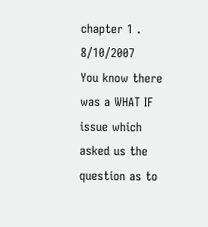chapter 1 . 8/10/2007
You know there was a WHAT IF issue which asked us the question as to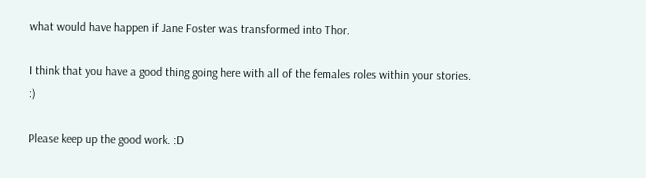what would have happen if Jane Foster was transformed into Thor.

I think that you have a good thing going here with all of the females roles within your stories. :)

Please keep up the good work. :D